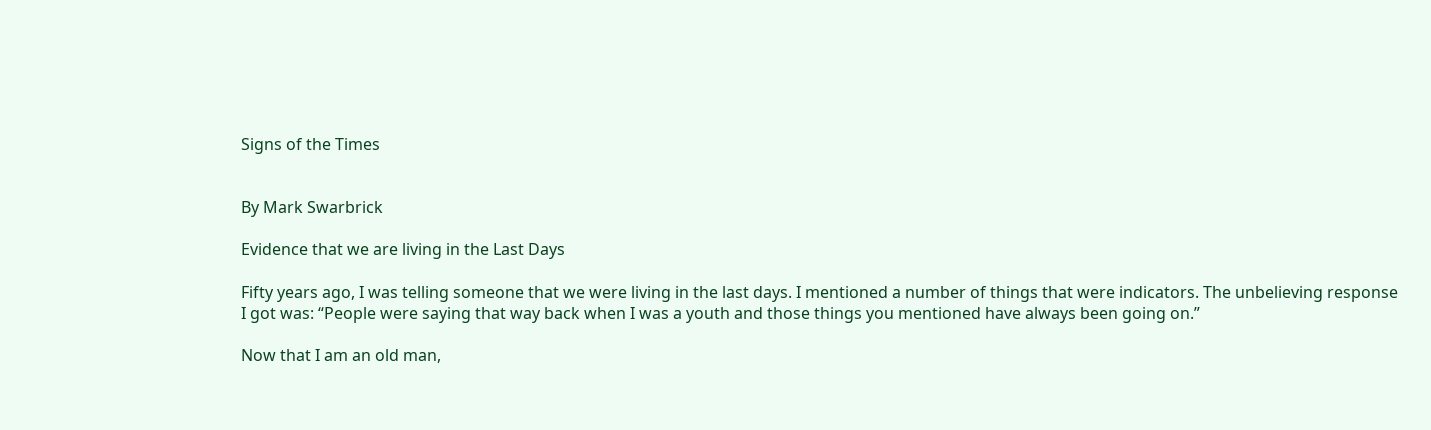Signs of the Times


By Mark Swarbrick

Evidence that we are living in the Last Days

Fifty years ago, I was telling someone that we were living in the last days. I mentioned a number of things that were indicators. The unbelieving response I got was: “People were saying that way back when I was a youth and those things you mentioned have always been going on.”

Now that I am an old man,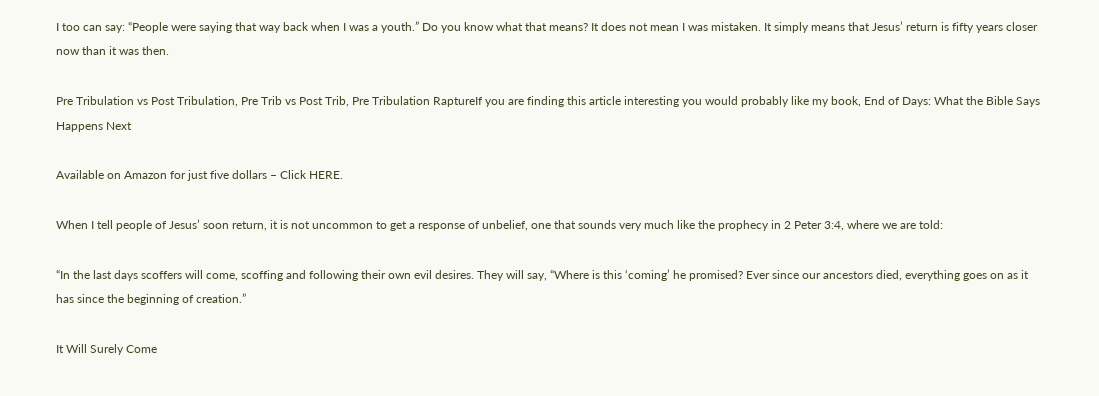I too can say: “People were saying that way back when I was a youth.” Do you know what that means? It does not mean I was mistaken. It simply means that Jesus’ return is fifty years closer now than it was then.

Pre Tribulation vs Post Tribulation, Pre Trib vs Post Trib, Pre Tribulation RaptureIf you are finding this article interesting you would probably like my book, End of Days: What the Bible Says Happens Next

Available on Amazon for just five dollars – Click HERE.

When I tell people of Jesus’ soon return, it is not uncommon to get a response of unbelief, one that sounds very much like the prophecy in 2 Peter 3:4, where we are told:

“In the last days scoffers will come, scoffing and following their own evil desires. They will say, “Where is this ‘coming’ he promised? Ever since our ancestors died, everything goes on as it has since the beginning of creation.”

It Will Surely Come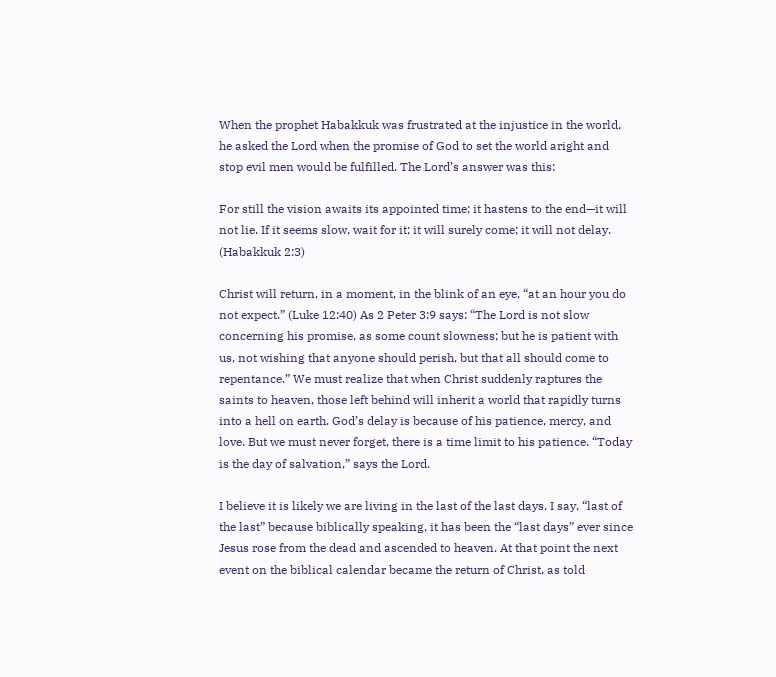When the prophet Habakkuk was frustrated at the injustice in the world, he asked the Lord when the promise of God to set the world aright and stop evil men would be fulfilled. The Lord’s answer was this:

For still the vision awaits its appointed time; it hastens to the end—it will not lie. If it seems slow, wait for it; it will surely come; it will not delay. (Habakkuk 2:3)

Christ will return, in a moment, in the blink of an eye, “at an hour you do not expect.” (Luke 12:40) As 2 Peter 3:9 says: “The Lord is not slow concerning his promise, as some count slowness; but he is patient with us, not wishing that anyone should perish, but that all should come to repentance.” We must realize that when Christ suddenly raptures the saints to heaven, those left behind will inherit a world that rapidly turns into a hell on earth. God’s delay is because of his patience, mercy, and love. But we must never forget, there is a time limit to his patience. “Today is the day of salvation,” says the Lord.

I believe it is likely we are living in the last of the last days. I say, “last of the last” because biblically speaking, it has been the “last days” ever since Jesus rose from the dead and ascended to heaven. At that point the next event on the biblical calendar became the return of Christ, as told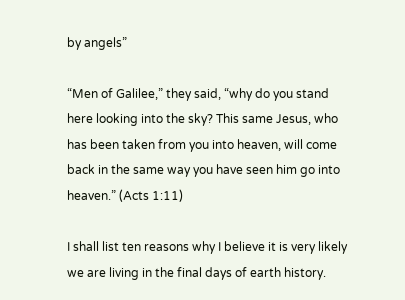by angels”

“Men of Galilee,” they said, “why do you stand here looking into the sky? This same Jesus, who has been taken from you into heaven, will come back in the same way you have seen him go into heaven.” (Acts 1:11)

I shall list ten reasons why I believe it is very likely we are living in the final days of earth history.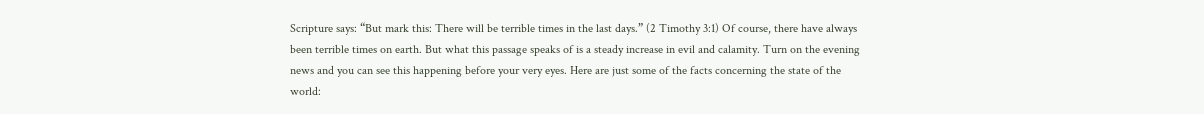Scripture says: “But mark this: There will be terrible times in the last days.” (2 Timothy 3:1) Of course, there have always been terrible times on earth. But what this passage speaks of is a steady increase in evil and calamity. Turn on the evening news and you can see this happening before your very eyes. Here are just some of the facts concerning the state of the world: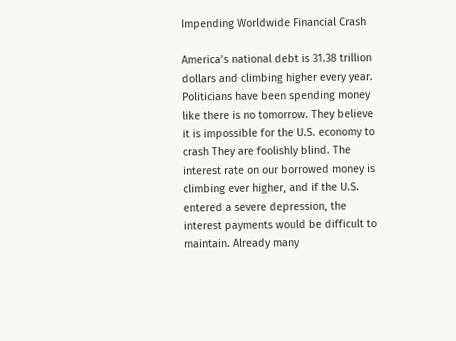Impending Worldwide Financial Crash

America’s national debt is 31.38 trillion dollars and climbing higher every year. Politicians have been spending money like there is no tomorrow. They believe it is impossible for the U.S. economy to crash They are foolishly blind. The interest rate on our borrowed money is climbing ever higher, and if the U.S. entered a severe depression, the interest payments would be difficult to maintain. Already many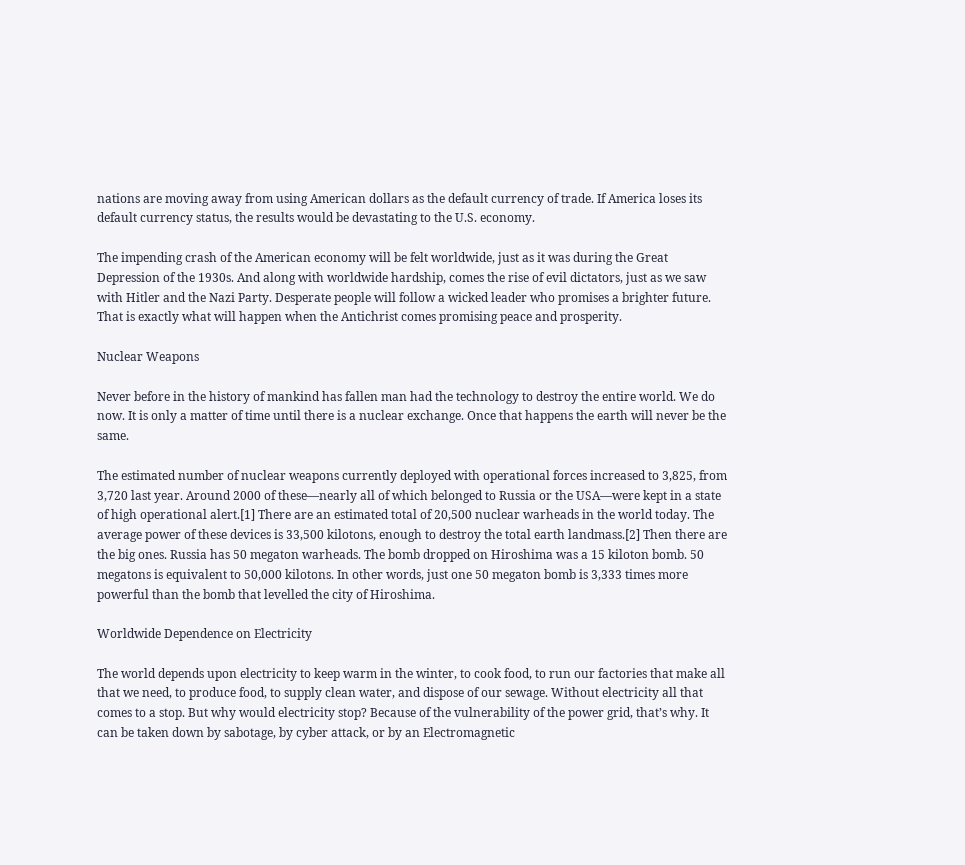nations are moving away from using American dollars as the default currency of trade. If America loses its default currency status, the results would be devastating to the U.S. economy.

The impending crash of the American economy will be felt worldwide, just as it was during the Great Depression of the 1930s. And along with worldwide hardship, comes the rise of evil dictators, just as we saw with Hitler and the Nazi Party. Desperate people will follow a wicked leader who promises a brighter future. That is exactly what will happen when the Antichrist comes promising peace and prosperity.

Nuclear Weapons

Never before in the history of mankind has fallen man had the technology to destroy the entire world. We do now. It is only a matter of time until there is a nuclear exchange. Once that happens the earth will never be the same.

The estimated number of nuclear weapons currently deployed with operational forces increased to 3,825, from 3,720 last year. Around 2000 of these—nearly all of which belonged to Russia or the USA—were kept in a state of high operational alert.[1] There are an estimated total of 20,500 nuclear warheads in the world today. The average power of these devices is 33,500 kilotons, enough to destroy the total earth landmass.[2] Then there are the big ones. Russia has 50 megaton warheads. The bomb dropped on Hiroshima was a 15 kiloton bomb. 50 megatons is equivalent to 50,000 kilotons. In other words, just one 50 megaton bomb is 3,333 times more powerful than the bomb that levelled the city of Hiroshima.

Worldwide Dependence on Electricity

The world depends upon electricity to keep warm in the winter, to cook food, to run our factories that make all that we need, to produce food, to supply clean water, and dispose of our sewage. Without electricity all that comes to a stop. But why would electricity stop? Because of the vulnerability of the power grid, that’s why. It can be taken down by sabotage, by cyber attack, or by an Electromagnetic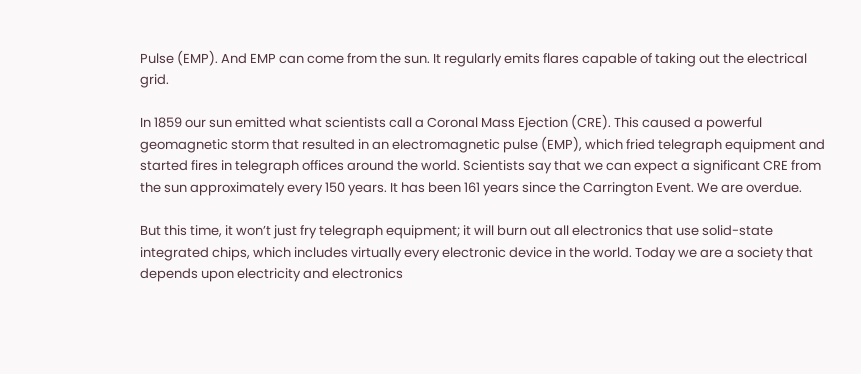Pulse (EMP). And EMP can come from the sun. It regularly emits flares capable of taking out the electrical grid.

In 1859 our sun emitted what scientists call a Coronal Mass Ejection (CRE). This caused a powerful geomagnetic storm that resulted in an electromagnetic pulse (EMP), which fried telegraph equipment and started fires in telegraph offices around the world. Scientists say that we can expect a significant CRE from the sun approximately every 150 years. It has been 161 years since the Carrington Event. We are overdue.

But this time, it won’t just fry telegraph equipment; it will burn out all electronics that use solid-state integrated chips, which includes virtually every electronic device in the world. Today we are a society that depends upon electricity and electronics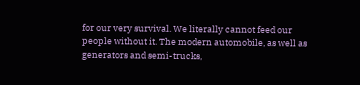for our very survival. We literally cannot feed our people without it. The modern automobile, as well as generators and semi-trucks,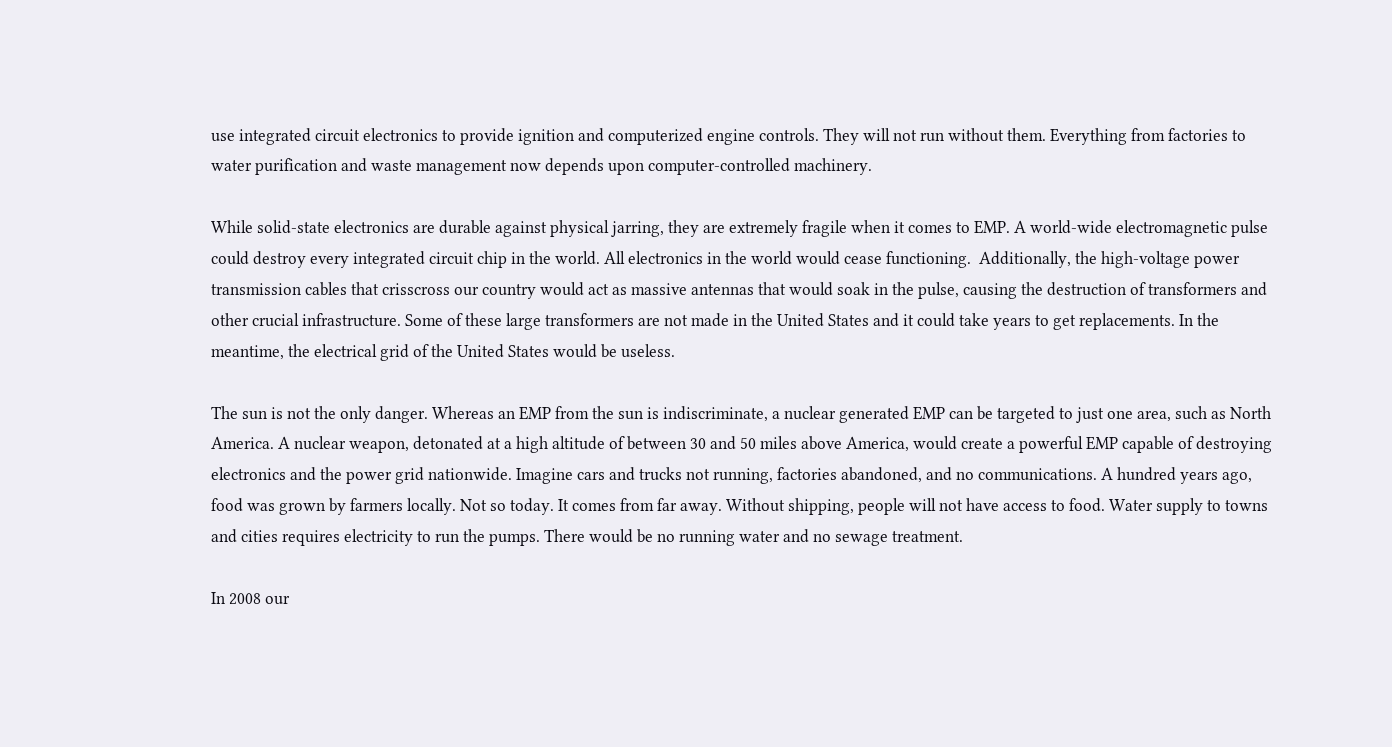use integrated circuit electronics to provide ignition and computerized engine controls. They will not run without them. Everything from factories to water purification and waste management now depends upon computer-controlled machinery.

While solid-state electronics are durable against physical jarring, they are extremely fragile when it comes to EMP. A world-wide electromagnetic pulse could destroy every integrated circuit chip in the world. All electronics in the world would cease functioning.  Additionally, the high-voltage power transmission cables that crisscross our country would act as massive antennas that would soak in the pulse, causing the destruction of transformers and other crucial infrastructure. Some of these large transformers are not made in the United States and it could take years to get replacements. In the meantime, the electrical grid of the United States would be useless.

The sun is not the only danger. Whereas an EMP from the sun is indiscriminate, a nuclear generated EMP can be targeted to just one area, such as North America. A nuclear weapon, detonated at a high altitude of between 30 and 50 miles above America, would create a powerful EMP capable of destroying electronics and the power grid nationwide. Imagine cars and trucks not running, factories abandoned, and no communications. A hundred years ago, food was grown by farmers locally. Not so today. It comes from far away. Without shipping, people will not have access to food. Water supply to towns and cities requires electricity to run the pumps. There would be no running water and no sewage treatment.

In 2008 our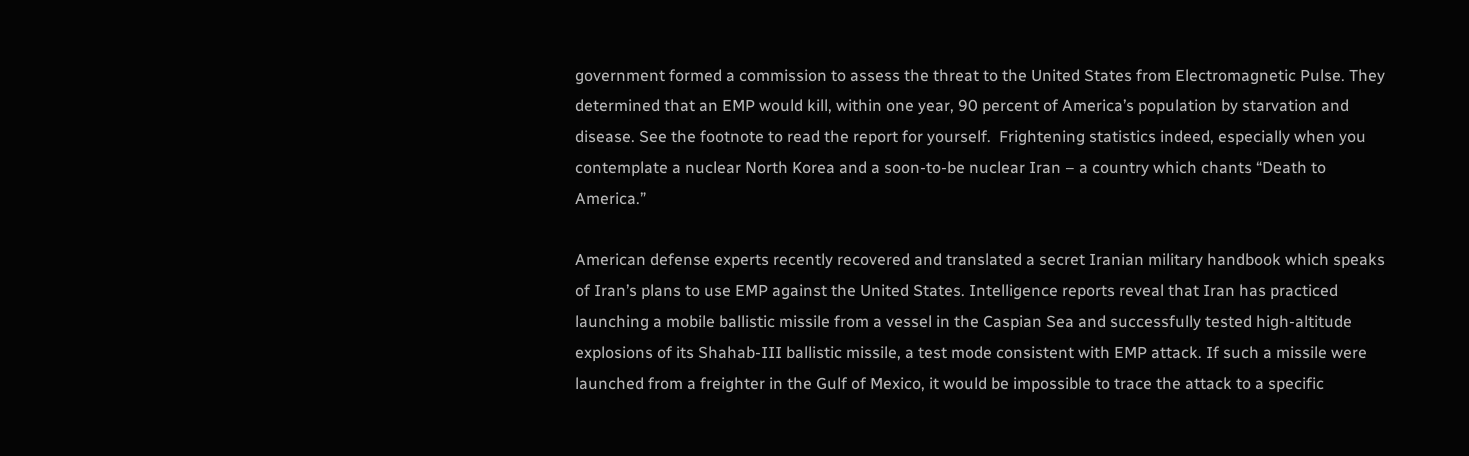government formed a commission to assess the threat to the United States from Electromagnetic Pulse. They determined that an EMP would kill, within one year, 90 percent of America’s population by starvation and disease. See the footnote to read the report for yourself.  Frightening statistics indeed, especially when you contemplate a nuclear North Korea and a soon-to-be nuclear Iran – a country which chants “Death to America.”

American defense experts recently recovered and translated a secret Iranian military handbook which speaks of Iran’s plans to use EMP against the United States. Intelligence reports reveal that Iran has practiced launching a mobile ballistic missile from a vessel in the Caspian Sea and successfully tested high-altitude explosions of its Shahab-III ballistic missile, a test mode consistent with EMP attack. If such a missile were launched from a freighter in the Gulf of Mexico, it would be impossible to trace the attack to a specific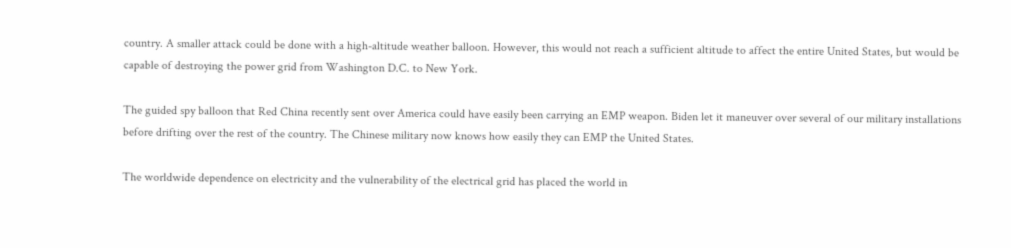country. A smaller attack could be done with a high-altitude weather balloon. However, this would not reach a sufficient altitude to affect the entire United States, but would be capable of destroying the power grid from Washington D.C. to New York.

The guided spy balloon that Red China recently sent over America could have easily been carrying an EMP weapon. Biden let it maneuver over several of our military installations before drifting over the rest of the country. The Chinese military now knows how easily they can EMP the United States.

The worldwide dependence on electricity and the vulnerability of the electrical grid has placed the world in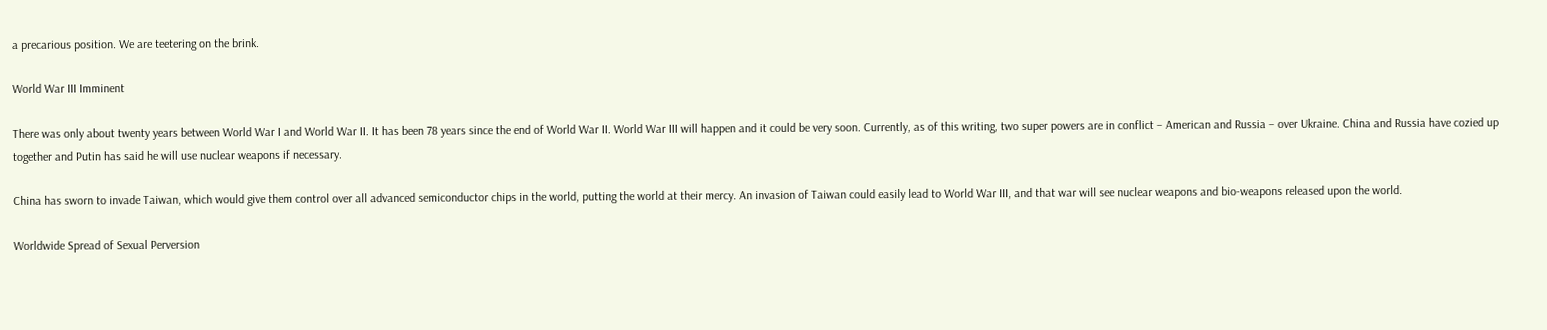a precarious position. We are teetering on the brink.

World War III Imminent

There was only about twenty years between World War I and World War II. It has been 78 years since the end of World War II. World War III will happen and it could be very soon. Currently, as of this writing, two super powers are in conflict – American and Russia – over Ukraine. China and Russia have cozied up together and Putin has said he will use nuclear weapons if necessary.

China has sworn to invade Taiwan, which would give them control over all advanced semiconductor chips in the world, putting the world at their mercy. An invasion of Taiwan could easily lead to World War III, and that war will see nuclear weapons and bio-weapons released upon the world.

Worldwide Spread of Sexual Perversion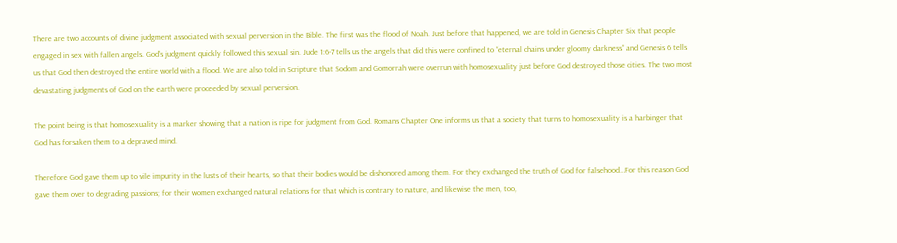There are two accounts of divine judgment associated with sexual perversion in the Bible. The first was the flood of Noah. Just before that happened, we are told in Genesis Chapter Six that people engaged in sex with fallen angels. God’s judgment quickly followed this sexual sin. Jude 1:6-7 tells us the angels that did this were confined to “eternal chains under gloomy darkness” and Genesis 6 tells us that God then destroyed the entire world with a flood. We are also told in Scripture that Sodom and Gomorrah were overrun with homosexuality just before God destroyed those cities. The two most devastating judgments of God on the earth were proceeded by sexual perversion.

The point being is that homosexuality is a marker showing that a nation is ripe for judgment from God. Romans Chapter One informs us that a society that turns to homosexuality is a harbinger that God has forsaken them to a depraved mind.

Therefore God gave them up to vile impurity in the lusts of their hearts, so that their bodies would be dishonored among them. For they exchanged the truth of God for falsehood…For this reason God gave them over to degrading passions; for their women exchanged natural relations for that which is contrary to nature, and likewise the men, too,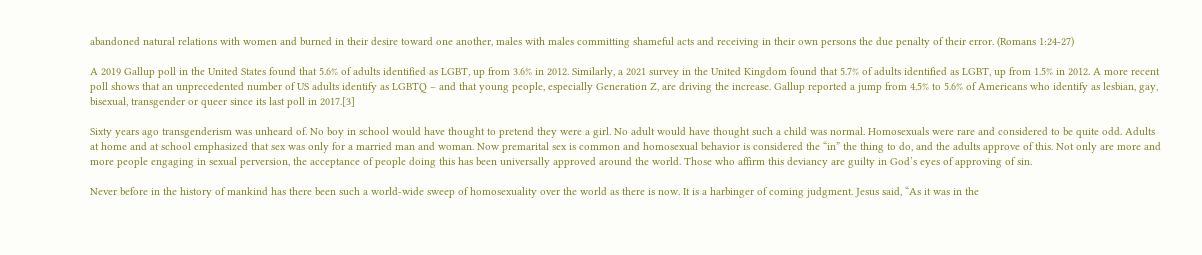abandoned natural relations with women and burned in their desire toward one another, males with males committing shameful acts and receiving in their own persons the due penalty of their error. (Romans 1:24-27)

A 2019 Gallup poll in the United States found that 5.6% of adults identified as LGBT, up from 3.6% in 2012. Similarly, a 2021 survey in the United Kingdom found that 5.7% of adults identified as LGBT, up from 1.5% in 2012. A more recent poll shows that an unprecedented number of US adults identify as LGBTQ – and that young people, especially Generation Z, are driving the increase. Gallup reported a jump from 4.5% to 5.6% of Americans who identify as lesbian, gay, bisexual, transgender or queer since its last poll in 2017.[3]

Sixty years ago transgenderism was unheard of. No boy in school would have thought to pretend they were a girl. No adult would have thought such a child was normal. Homosexuals were rare and considered to be quite odd. Adults at home and at school emphasized that sex was only for a married man and woman. Now premarital sex is common and homosexual behavior is considered the “in” the thing to do, and the adults approve of this. Not only are more and more people engaging in sexual perversion, the acceptance of people doing this has been universally approved around the world. Those who affirm this deviancy are guilty in God’s eyes of approving of sin.

Never before in the history of mankind has there been such a world-wide sweep of homosexuality over the world as there is now. It is a harbinger of coming judgment. Jesus said, “As it was in the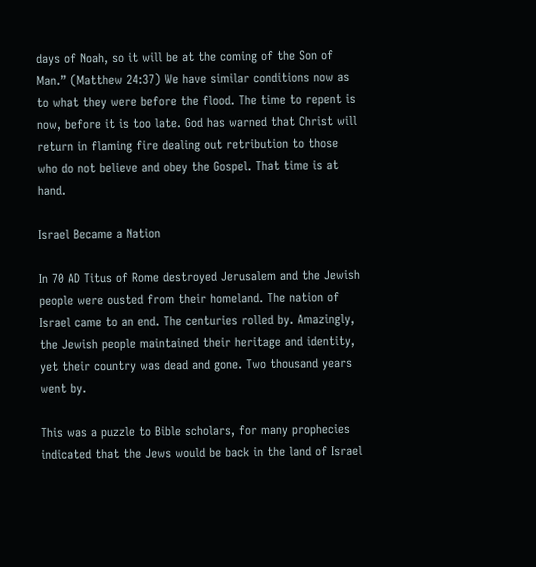days of Noah, so it will be at the coming of the Son of Man.” (Matthew 24:37) We have similar conditions now as to what they were before the flood. The time to repent is now, before it is too late. God has warned that Christ will return in flaming fire dealing out retribution to those who do not believe and obey the Gospel. That time is at hand.

Israel Became a Nation

In 70 AD Titus of Rome destroyed Jerusalem and the Jewish people were ousted from their homeland. The nation of Israel came to an end. The centuries rolled by. Amazingly, the Jewish people maintained their heritage and identity, yet their country was dead and gone. Two thousand years went by.

This was a puzzle to Bible scholars, for many prophecies indicated that the Jews would be back in the land of Israel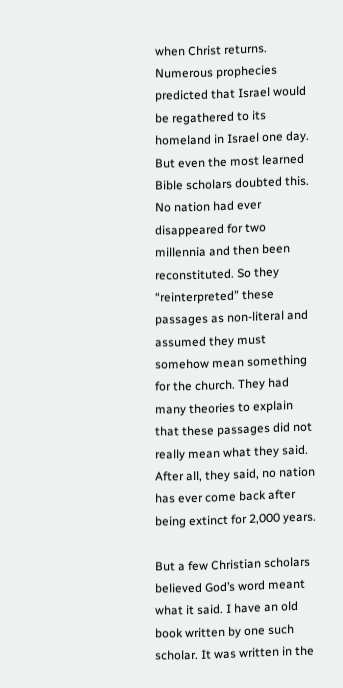when Christ returns. Numerous prophecies predicted that Israel would be regathered to its homeland in Israel one day. But even the most learned Bible scholars doubted this. No nation had ever disappeared for two millennia and then been reconstituted. So they “reinterpreted” these passages as non-literal and assumed they must somehow mean something for the church. They had many theories to explain that these passages did not really mean what they said. After all, they said, no nation has ever come back after being extinct for 2,000 years.

But a few Christian scholars believed God’s word meant what it said. I have an old book written by one such scholar. It was written in the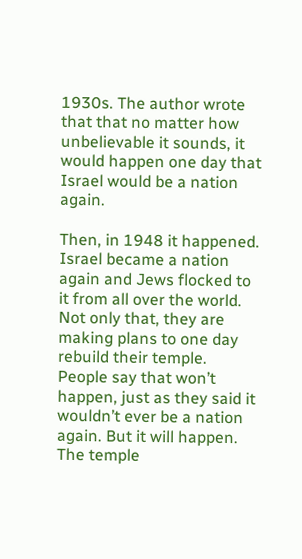1930s. The author wrote that that no matter how unbelievable it sounds, it would happen one day that Israel would be a nation again.

Then, in 1948 it happened. Israel became a nation again and Jews flocked to it from all over the world. Not only that, they are making plans to one day rebuild their temple. People say that won’t happen, just as they said it wouldn’t ever be a nation again. But it will happen. The temple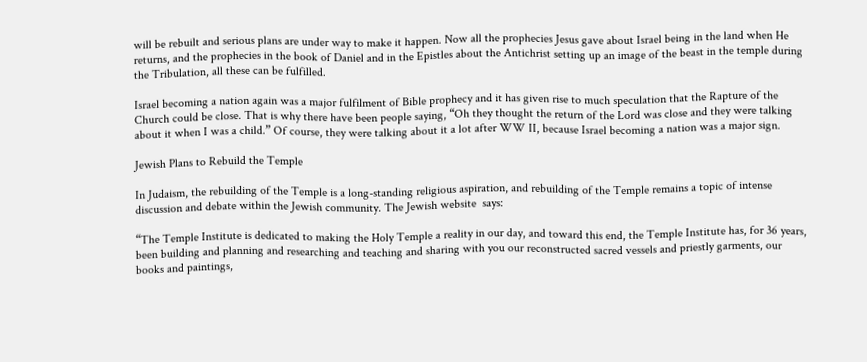will be rebuilt and serious plans are under way to make it happen. Now all the prophecies Jesus gave about Israel being in the land when He returns, and the prophecies in the book of Daniel and in the Epistles about the Antichrist setting up an image of the beast in the temple during the Tribulation, all these can be fulfilled.

Israel becoming a nation again was a major fulfilment of Bible prophecy and it has given rise to much speculation that the Rapture of the Church could be close. That is why there have been people saying, “Oh they thought the return of the Lord was close and they were talking about it when I was a child.” Of course, they were talking about it a lot after WW II, because Israel becoming a nation was a major sign.

Jewish Plans to Rebuild the Temple

In Judaism, the rebuilding of the Temple is a long-standing religious aspiration, and rebuilding of the Temple remains a topic of intense discussion and debate within the Jewish community. The Jewish website  says:

“The Temple Institute is dedicated to making the Holy Temple a reality in our day, and toward this end, the Temple Institute has, for 36 years, been building and planning and researching and teaching and sharing with you our reconstructed sacred vessels and priestly garments, our books and paintings,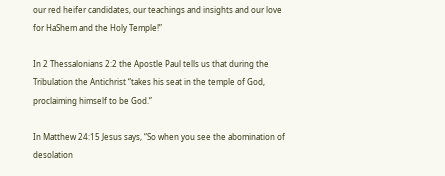our red heifer candidates, our teachings and insights and our love for HaShem and the Holy Temple!”

In 2 Thessalonians 2:2 the Apostle Paul tells us that during the Tribulation the Antichrist “takes his seat in the temple of God, proclaiming himself to be God.”

In Matthew 24:15 Jesus says, “So when you see the abomination of desolation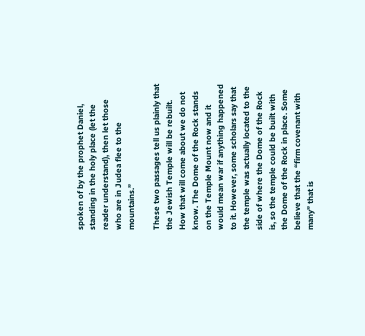spoken of by the prophet Daniel, standing in the holy place (let the reader understand), then let those who are in Judea flee to the mountains.”

These two passages tell us plainly that the Jewish Temple will be rebuilt. How that will come about we do not know. The Dome of the Rock stands on the Temple Mount now and it would mean war if anything happened to it. However, some scholars say that the temple was actually located to the side of where the Dome of the Rock is, so the temple could be built with the Dome of the Rock in place. Some believe that the “firm covenant with many” that is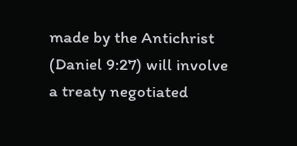made by the Antichrist (Daniel 9:27) will involve a treaty negotiated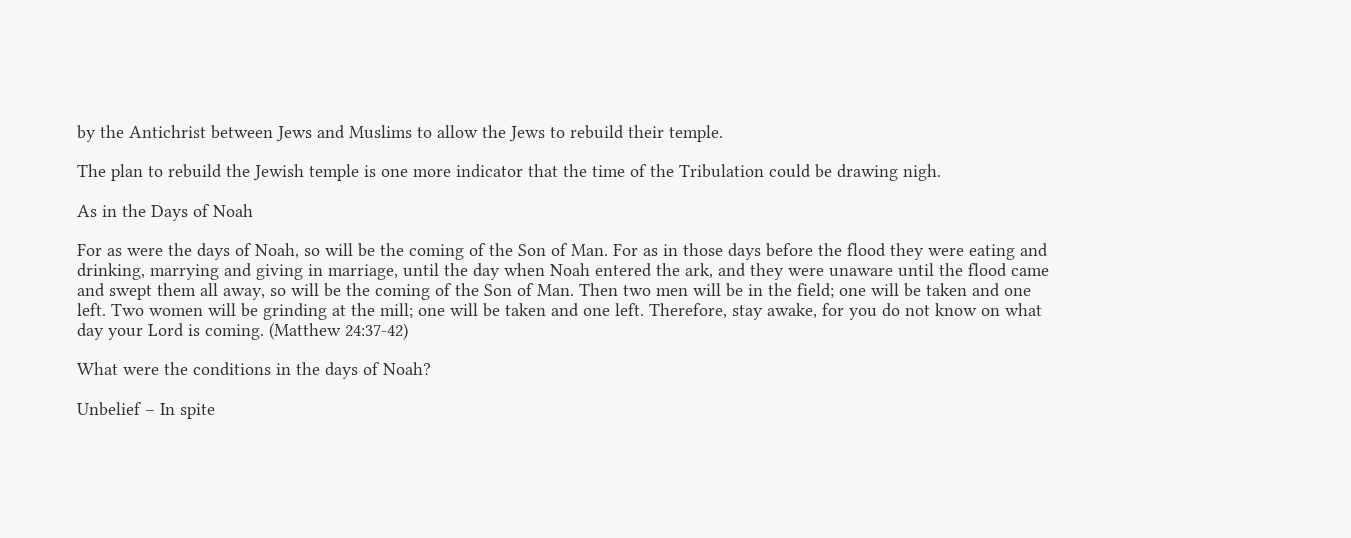by the Antichrist between Jews and Muslims to allow the Jews to rebuild their temple.

The plan to rebuild the Jewish temple is one more indicator that the time of the Tribulation could be drawing nigh.

As in the Days of Noah

For as were the days of Noah, so will be the coming of the Son of Man. For as in those days before the flood they were eating and drinking, marrying and giving in marriage, until the day when Noah entered the ark, and they were unaware until the flood came and swept them all away, so will be the coming of the Son of Man. Then two men will be in the field; one will be taken and one left. Two women will be grinding at the mill; one will be taken and one left. Therefore, stay awake, for you do not know on what day your Lord is coming. (Matthew 24:37-42)

What were the conditions in the days of Noah?

Unbelief – In spite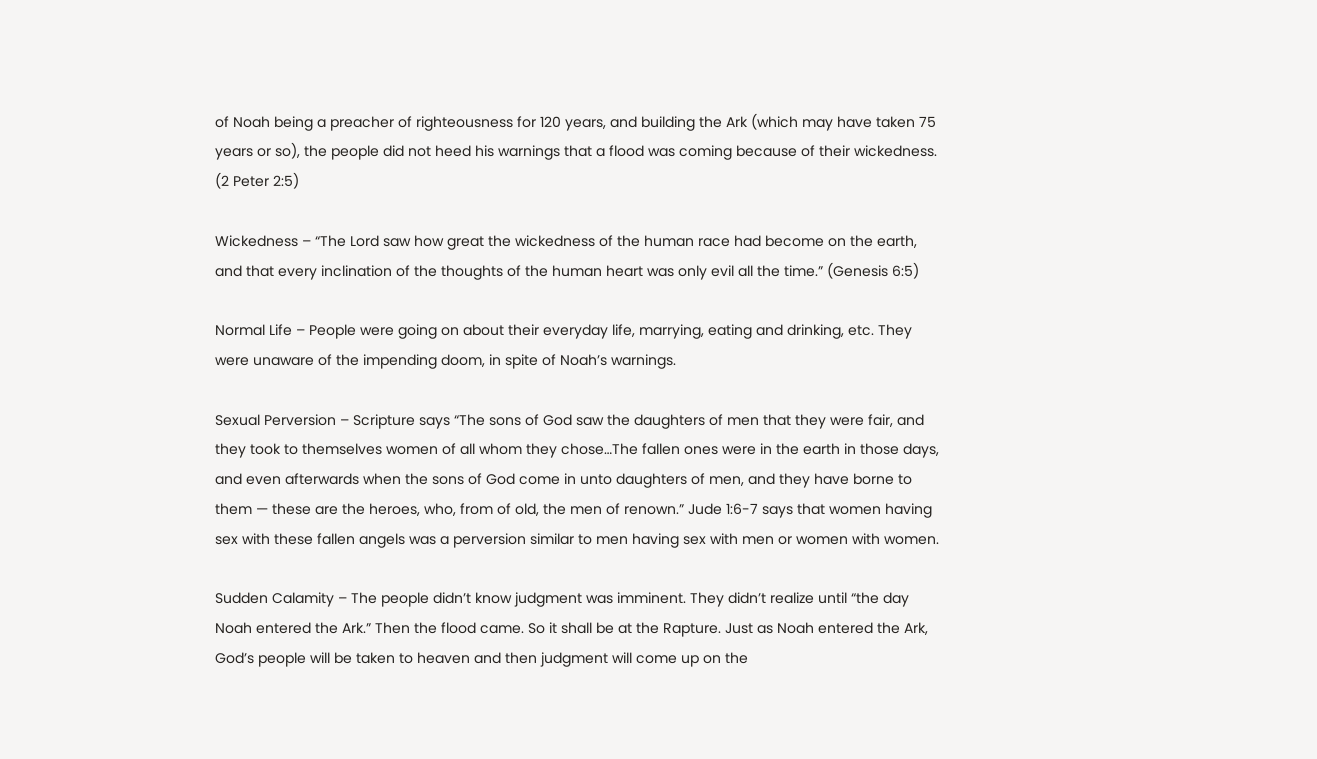of Noah being a preacher of righteousness for 120 years, and building the Ark (which may have taken 75 years or so), the people did not heed his warnings that a flood was coming because of their wickedness. (2 Peter 2:5)

Wickedness – “The Lord saw how great the wickedness of the human race had become on the earth, and that every inclination of the thoughts of the human heart was only evil all the time.” (Genesis 6:5)

Normal Life – People were going on about their everyday life, marrying, eating and drinking, etc. They were unaware of the impending doom, in spite of Noah’s warnings.

Sexual Perversion – Scripture says “The sons of God saw the daughters of men that they were fair, and they took to themselves women of all whom they chose…The fallen ones were in the earth in those days, and even afterwards when the sons of God come in unto daughters of men, and they have borne to them — these are the heroes, who, from of old, the men of renown.” Jude 1:6-7 says that women having sex with these fallen angels was a perversion similar to men having sex with men or women with women.

Sudden Calamity – The people didn’t know judgment was imminent. They didn’t realize until “the day Noah entered the Ark.” Then the flood came. So it shall be at the Rapture. Just as Noah entered the Ark, God’s people will be taken to heaven and then judgment will come up on the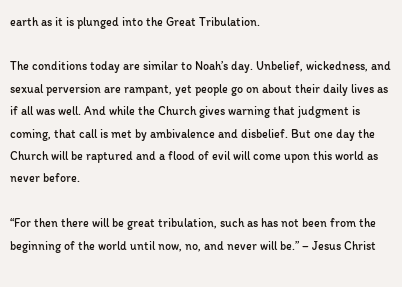earth as it is plunged into the Great Tribulation.

The conditions today are similar to Noah’s day. Unbelief, wickedness, and sexual perversion are rampant, yet people go on about their daily lives as if all was well. And while the Church gives warning that judgment is coming, that call is met by ambivalence and disbelief. But one day the Church will be raptured and a flood of evil will come upon this world as never before.

“For then there will be great tribulation, such as has not been from the beginning of the world until now, no, and never will be.” – Jesus Christ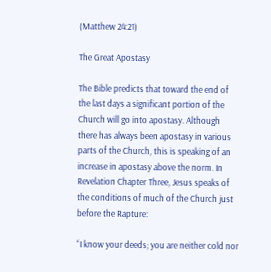(Matthew 24:21)

The Great Apostasy

The Bible predicts that toward the end of the last days a significant portion of the Church will go into apostasy. Although there has always been apostasy in various parts of the Church, this is speaking of an increase in apostasy above the norm. In Revelation Chapter Three, Jesus speaks of the conditions of much of the Church just before the Rapture:

“I know your deeds; you are neither cold nor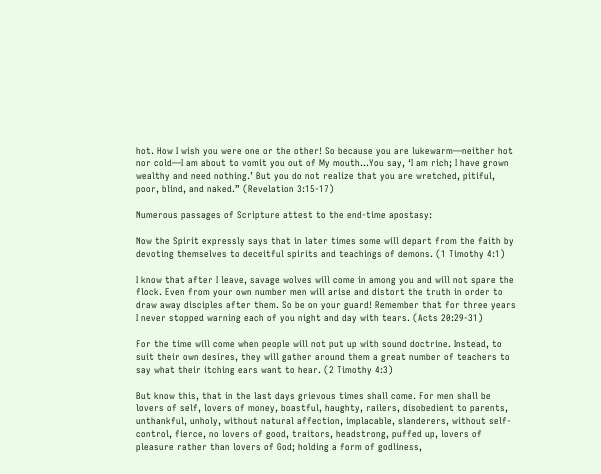hot. How I wish you were one or the other! So because you are lukewarm—neither hot nor cold—I am about to vomit you out of My mouth…You say, ‘I am rich; I have grown wealthy and need nothing.’ But you do not realize that you are wretched, pitiful, poor, blind, and naked.” (Revelation 3:15-17)

Numerous passages of Scripture attest to the end-time apostasy:

Now the Spirit expressly says that in later times some will depart from the faith by devoting themselves to deceitful spirits and teachings of demons. (1 Timothy 4:1)

I know that after I leave, savage wolves will come in among you and will not spare the flock. Even from your own number men will arise and distort the truth in order to draw away disciples after them. So be on your guard! Remember that for three years I never stopped warning each of you night and day with tears. (Acts 20:29-31)

For the time will come when people will not put up with sound doctrine. Instead, to suit their own desires, they will gather around them a great number of teachers to say what their itching ears want to hear. (2 Timothy 4:3)

But know this, that in the last days grievous times shall come. For men shall be lovers of self, lovers of money, boastful, haughty, railers, disobedient to parents, unthankful, unholy, without natural affection, implacable, slanderers, without self-control, fierce, no lovers of good, traitors, headstrong, puffed up, lovers of pleasure rather than lovers of God; holding a form of godliness,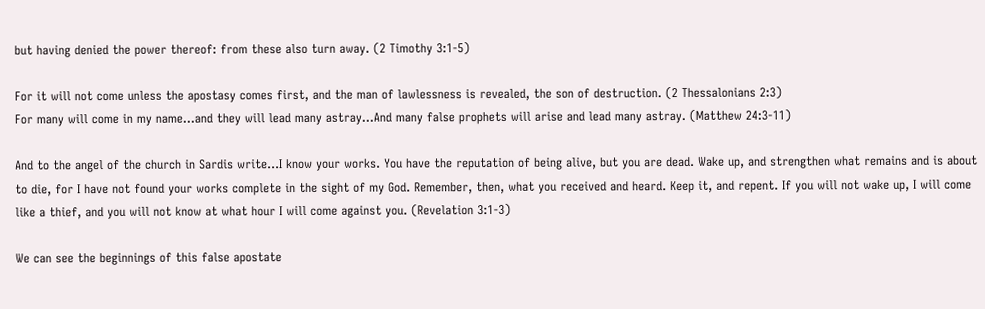but having denied the power thereof: from these also turn away. (2 Timothy 3:1-5)

For it will not come unless the apostasy comes first, and the man of lawlessness is revealed, the son of destruction. (2 Thessalonians 2:3)
For many will come in my name…and they will lead many astray…And many false prophets will arise and lead many astray. (Matthew 24:3-11)

And to the angel of the church in Sardis write…I know your works. You have the reputation of being alive, but you are dead. Wake up, and strengthen what remains and is about to die, for I have not found your works complete in the sight of my God. Remember, then, what you received and heard. Keep it, and repent. If you will not wake up, I will come like a thief, and you will not know at what hour I will come against you. (Revelation 3:1-3)

We can see the beginnings of this false apostate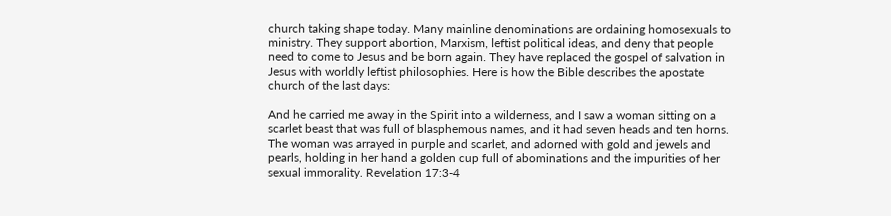church taking shape today. Many mainline denominations are ordaining homosexuals to ministry. They support abortion, Marxism, leftist political ideas, and deny that people need to come to Jesus and be born again. They have replaced the gospel of salvation in Jesus with worldly leftist philosophies. Here is how the Bible describes the apostate church of the last days:

And he carried me away in the Spirit into a wilderness, and I saw a woman sitting on a scarlet beast that was full of blasphemous names, and it had seven heads and ten horns. The woman was arrayed in purple and scarlet, and adorned with gold and jewels and pearls, holding in her hand a golden cup full of abominations and the impurities of her sexual immorality. Revelation 17:3-4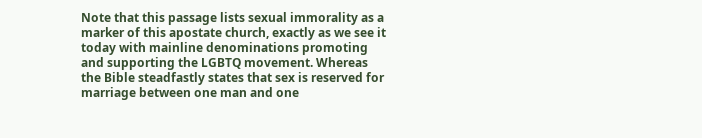Note that this passage lists sexual immorality as a marker of this apostate church, exactly as we see it today with mainline denominations promoting and supporting the LGBTQ movement. Whereas the Bible steadfastly states that sex is reserved for marriage between one man and one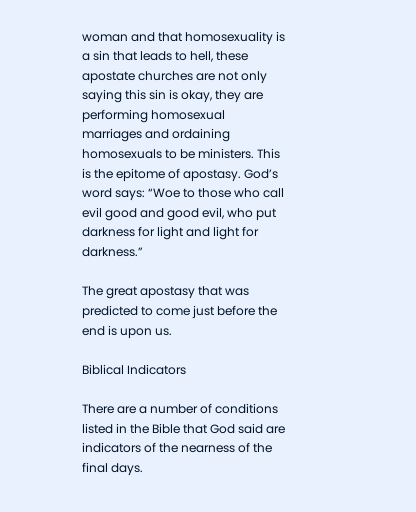woman and that homosexuality is a sin that leads to hell, these apostate churches are not only saying this sin is okay, they are performing homosexual marriages and ordaining homosexuals to be ministers. This is the epitome of apostasy. God’s word says: “Woe to those who call evil good and good evil, who put darkness for light and light for darkness.”

The great apostasy that was predicted to come just before the end is upon us.

Biblical Indicators

There are a number of conditions listed in the Bible that God said are indicators of the nearness of the final days.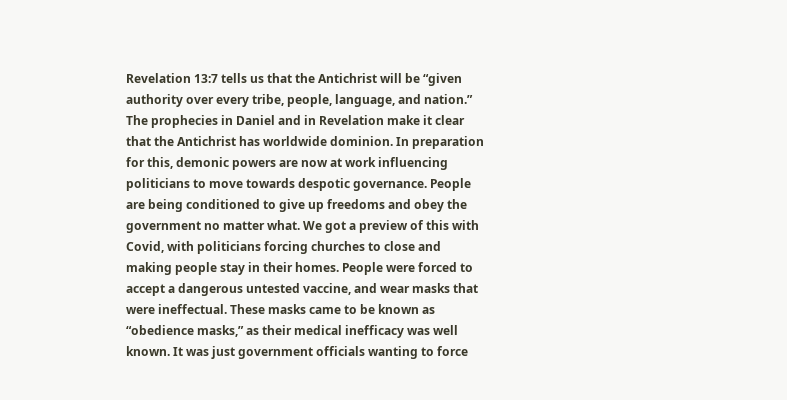Revelation 13:7 tells us that the Antichrist will be “given authority over every tribe, people, language, and nation.” The prophecies in Daniel and in Revelation make it clear that the Antichrist has worldwide dominion. In preparation for this, demonic powers are now at work influencing politicians to move towards despotic governance. People are being conditioned to give up freedoms and obey the government no matter what. We got a preview of this with Covid, with politicians forcing churches to close and making people stay in their homes. People were forced to accept a dangerous untested vaccine, and wear masks that were ineffectual. These masks came to be known as “obedience masks,” as their medical inefficacy was well known. It was just government officials wanting to force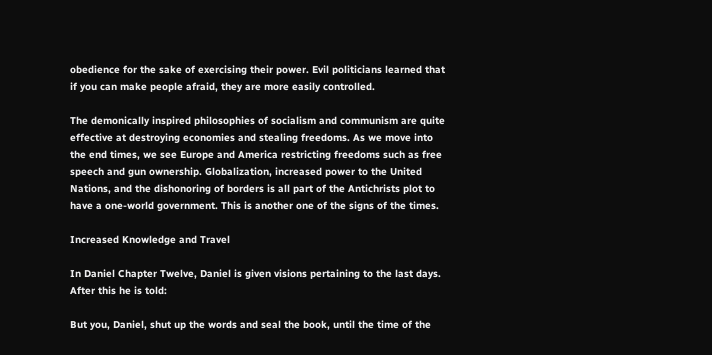obedience for the sake of exercising their power. Evil politicians learned that if you can make people afraid, they are more easily controlled.

The demonically inspired philosophies of socialism and communism are quite effective at destroying economies and stealing freedoms. As we move into the end times, we see Europe and America restricting freedoms such as free speech and gun ownership. Globalization, increased power to the United Nations, and the dishonoring of borders is all part of the Antichrists plot to have a one-world government. This is another one of the signs of the times.

Increased Knowledge and Travel

In Daniel Chapter Twelve, Daniel is given visions pertaining to the last days. After this he is told:

But you, Daniel, shut up the words and seal the book, until the time of the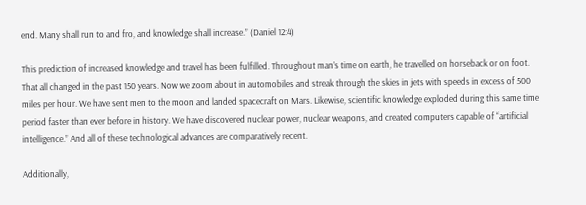end. Many shall run to and fro, and knowledge shall increase.” (Daniel 12:4)

This prediction of increased knowledge and travel has been fulfilled. Throughout man’s time on earth, he travelled on horseback or on foot. That all changed in the past 150 years. Now we zoom about in automobiles and streak through the skies in jets with speeds in excess of 500 miles per hour. We have sent men to the moon and landed spacecraft on Mars. Likewise, scientific knowledge exploded during this same time period faster than ever before in history. We have discovered nuclear power, nuclear weapons, and created computers capable of “artificial intelligence.” And all of these technological advances are comparatively recent.

Additionally,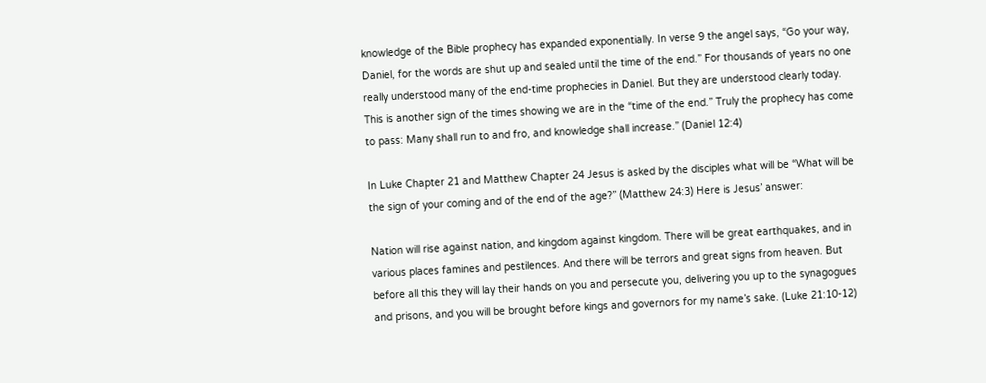knowledge of the Bible prophecy has expanded exponentially. In verse 9 the angel says, “Go your way, Daniel, for the words are shut up and sealed until the time of the end.” For thousands of years no one really understood many of the end-time prophecies in Daniel. But they are understood clearly today. This is another sign of the times showing we are in the “time of the end.” Truly the prophecy has come to pass: Many shall run to and fro, and knowledge shall increase.” (Daniel 12:4)

In Luke Chapter 21 and Matthew Chapter 24 Jesus is asked by the disciples what will be “What will be the sign of your coming and of the end of the age?” (Matthew 24:3) Here is Jesus’ answer:

Nation will rise against nation, and kingdom against kingdom. There will be great earthquakes, and in various places famines and pestilences. And there will be terrors and great signs from heaven. But before all this they will lay their hands on you and persecute you, delivering you up to the synagogues and prisons, and you will be brought before kings and governors for my name’s sake. (Luke 21:10-12)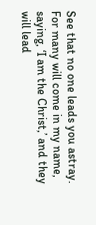See that no one leads you astray. For many will come in my name, saying, ‘I am the Christ,’ and they will lead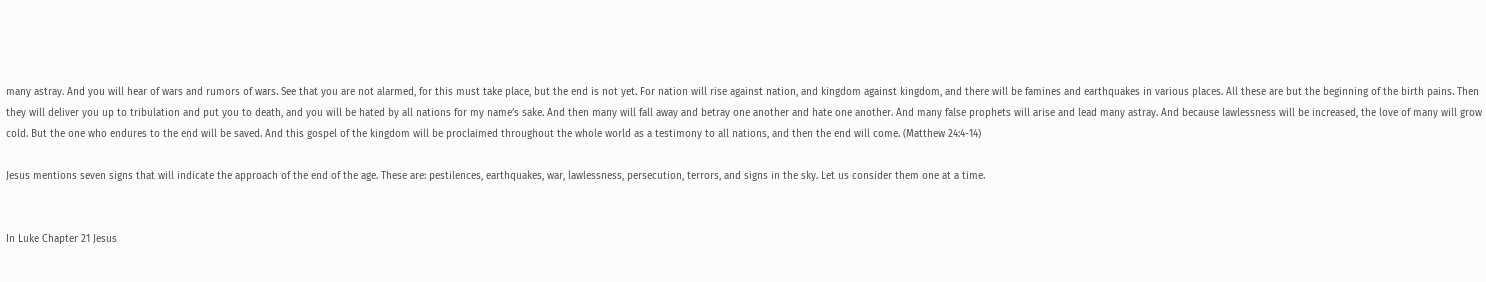many astray. And you will hear of wars and rumors of wars. See that you are not alarmed, for this must take place, but the end is not yet. For nation will rise against nation, and kingdom against kingdom, and there will be famines and earthquakes in various places. All these are but the beginning of the birth pains. Then they will deliver you up to tribulation and put you to death, and you will be hated by all nations for my name’s sake. And then many will fall away and betray one another and hate one another. And many false prophets will arise and lead many astray. And because lawlessness will be increased, the love of many will grow cold. But the one who endures to the end will be saved. And this gospel of the kingdom will be proclaimed throughout the whole world as a testimony to all nations, and then the end will come. (Matthew 24:4-14)

Jesus mentions seven signs that will indicate the approach of the end of the age. These are: pestilences, earthquakes, war, lawlessness, persecution, terrors, and signs in the sky. Let us consider them one at a time.


In Luke Chapter 21 Jesus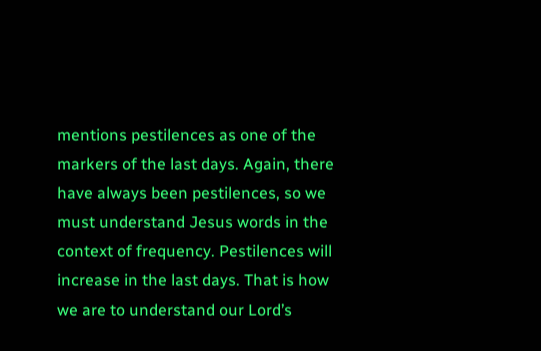mentions pestilences as one of the markers of the last days. Again, there have always been pestilences, so we must understand Jesus words in the context of frequency. Pestilences will increase in the last days. That is how we are to understand our Lord’s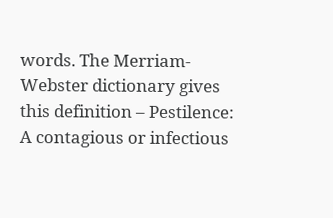words. The Merriam-Webster dictionary gives this definition – Pestilence: A contagious or infectious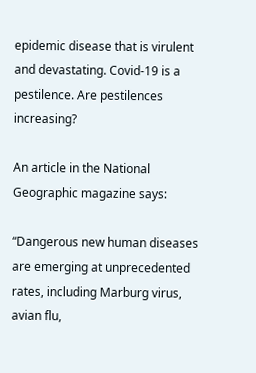epidemic disease that is virulent and devastating. Covid-19 is a pestilence. Are pestilences increasing?

An article in the National Geographic magazine says:

“Dangerous new human diseases are emerging at unprecedented rates, including Marburg virus, avian flu,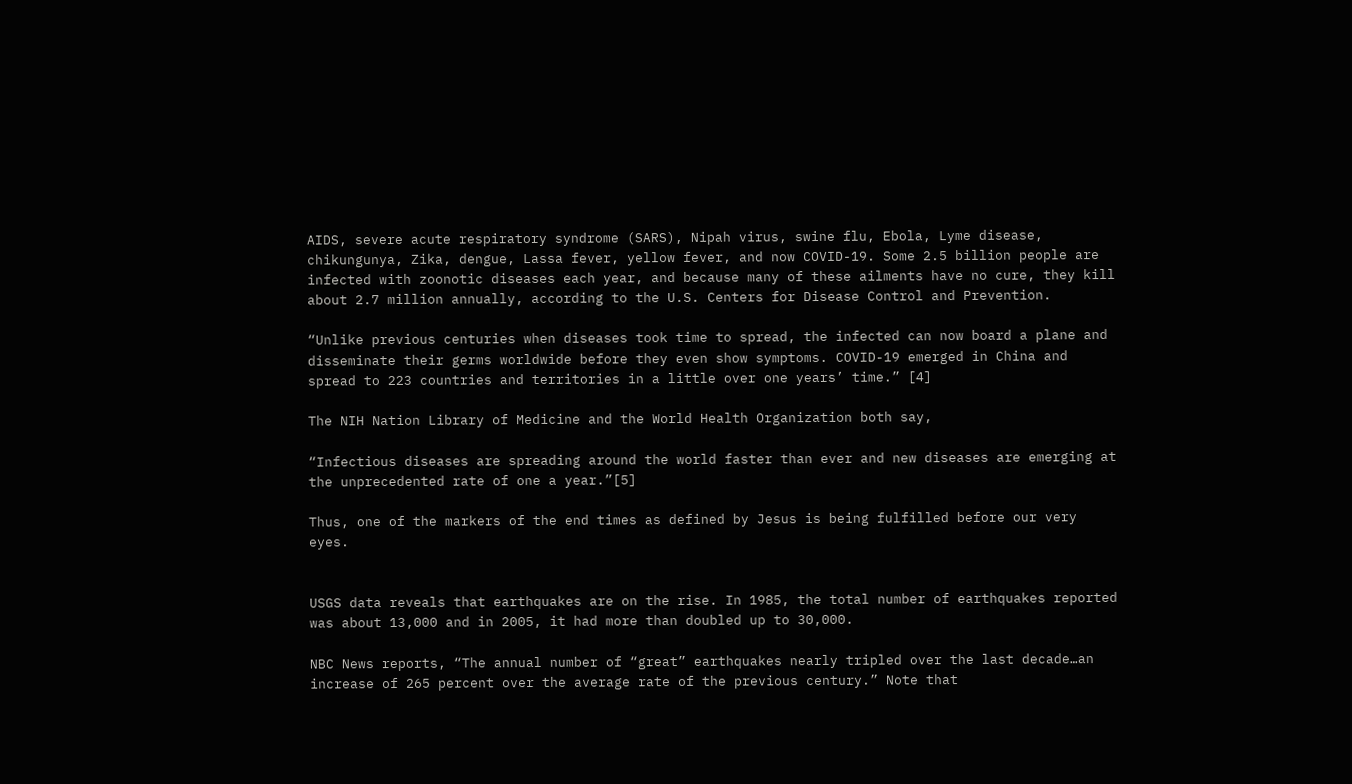AIDS, severe acute respiratory syndrome (SARS), Nipah virus, swine flu, Ebola, Lyme disease, chikungunya, Zika, dengue, Lassa fever, yellow fever, and now COVID-19. Some 2.5 billion people are infected with zoonotic diseases each year, and because many of these ailments have no cure, they kill about 2.7 million annually, according to the U.S. Centers for Disease Control and Prevention.

“Unlike previous centuries when diseases took time to spread, the infected can now board a plane and disseminate their germs worldwide before they even show symptoms. COVID-19 emerged in China and spread to 223 countries and territories in a little over one years’ time.” [4]

The NIH Nation Library of Medicine and the World Health Organization both say,

“Infectious diseases are spreading around the world faster than ever and new diseases are emerging at the unprecedented rate of one a year.”[5]

Thus, one of the markers of the end times as defined by Jesus is being fulfilled before our very eyes.


USGS data reveals that earthquakes are on the rise. In 1985, the total number of earthquakes reported was about 13,000 and in 2005, it had more than doubled up to 30,000.

NBC News reports, “The annual number of “great” earthquakes nearly tripled over the last decade…an increase of 265 percent over the average rate of the previous century.” Note that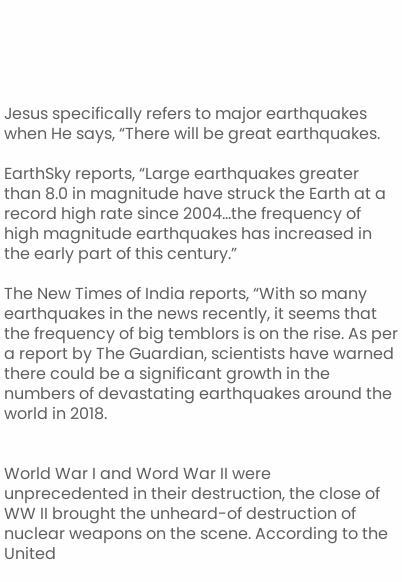Jesus specifically refers to major earthquakes when He says, “There will be great earthquakes.

EarthSky reports, “Large earthquakes greater than 8.0 in magnitude have struck the Earth at a record high rate since 2004…the frequency of high magnitude earthquakes has increased in the early part of this century.”

The New Times of India reports, “With so many earthquakes in the news recently, it seems that the frequency of big temblors is on the rise. As per a report by The Guardian, scientists have warned there could be a significant growth in the numbers of devastating earthquakes around the world in 2018.


World War I and Word War II were unprecedented in their destruction, the close of WW II brought the unheard-of destruction of nuclear weapons on the scene. According to the United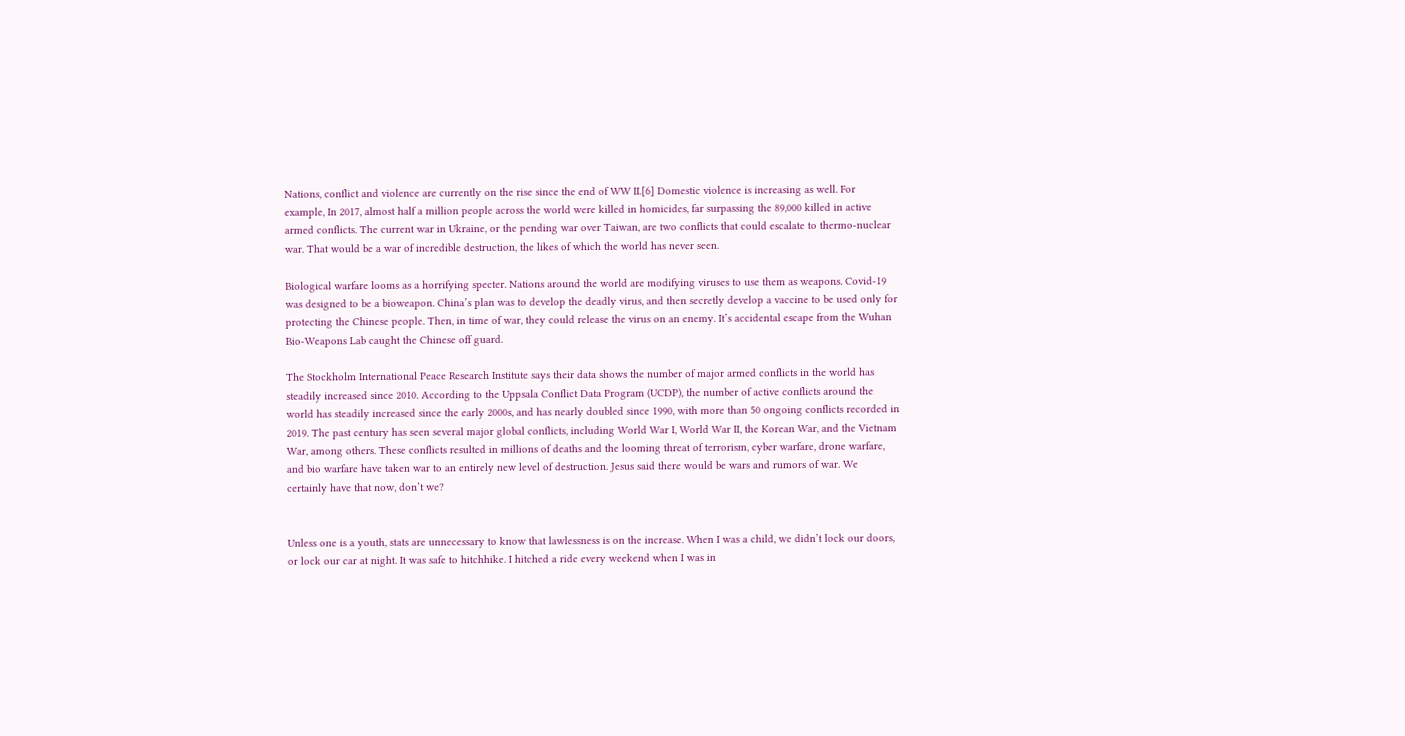Nations, conflict and violence are currently on the rise since the end of WW II.[6] Domestic violence is increasing as well. For example, In 2017, almost half a million people across the world were killed in homicides, far surpassing the 89,000 killed in active armed conflicts. The current war in Ukraine, or the pending war over Taiwan, are two conflicts that could escalate to thermo-nuclear war. That would be a war of incredible destruction, the likes of which the world has never seen.

Biological warfare looms as a horrifying specter. Nations around the world are modifying viruses to use them as weapons. Covid-19 was designed to be a bioweapon. China’s plan was to develop the deadly virus, and then secretly develop a vaccine to be used only for protecting the Chinese people. Then, in time of war, they could release the virus on an enemy. It’s accidental escape from the Wuhan Bio-Weapons Lab caught the Chinese off guard.

The Stockholm International Peace Research Institute says their data shows the number of major armed conflicts in the world has steadily increased since 2010. According to the Uppsala Conflict Data Program (UCDP), the number of active conflicts around the world has steadily increased since the early 2000s, and has nearly doubled since 1990, with more than 50 ongoing conflicts recorded in 2019. The past century has seen several major global conflicts, including World War I, World War II, the Korean War, and the Vietnam War, among others. These conflicts resulted in millions of deaths and the looming threat of terrorism, cyber warfare, drone warfare, and bio warfare have taken war to an entirely new level of destruction. Jesus said there would be wars and rumors of war. We certainly have that now, don’t we?


Unless one is a youth, stats are unnecessary to know that lawlessness is on the increase. When I was a child, we didn’t lock our doors, or lock our car at night. It was safe to hitchhike. I hitched a ride every weekend when I was in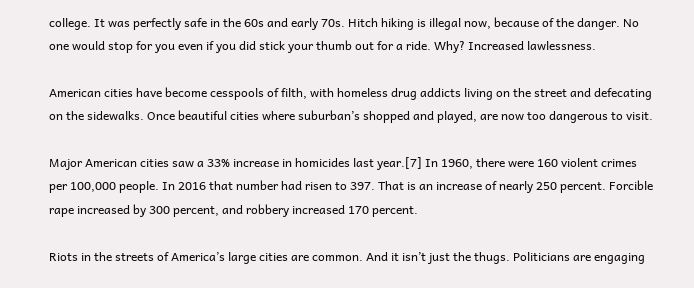college. It was perfectly safe in the 60s and early 70s. Hitch hiking is illegal now, because of the danger. No one would stop for you even if you did stick your thumb out for a ride. Why? Increased lawlessness.

American cities have become cesspools of filth, with homeless drug addicts living on the street and defecating on the sidewalks. Once beautiful cities where suburban’s shopped and played, are now too dangerous to visit.

Major American cities saw a 33% increase in homicides last year.[7] In 1960, there were 160 violent crimes per 100,000 people. In 2016 that number had risen to 397. That is an increase of nearly 250 percent. Forcible rape increased by 300 percent, and robbery increased 170 percent.

Riots in the streets of America’s large cities are common. And it isn’t just the thugs. Politicians are engaging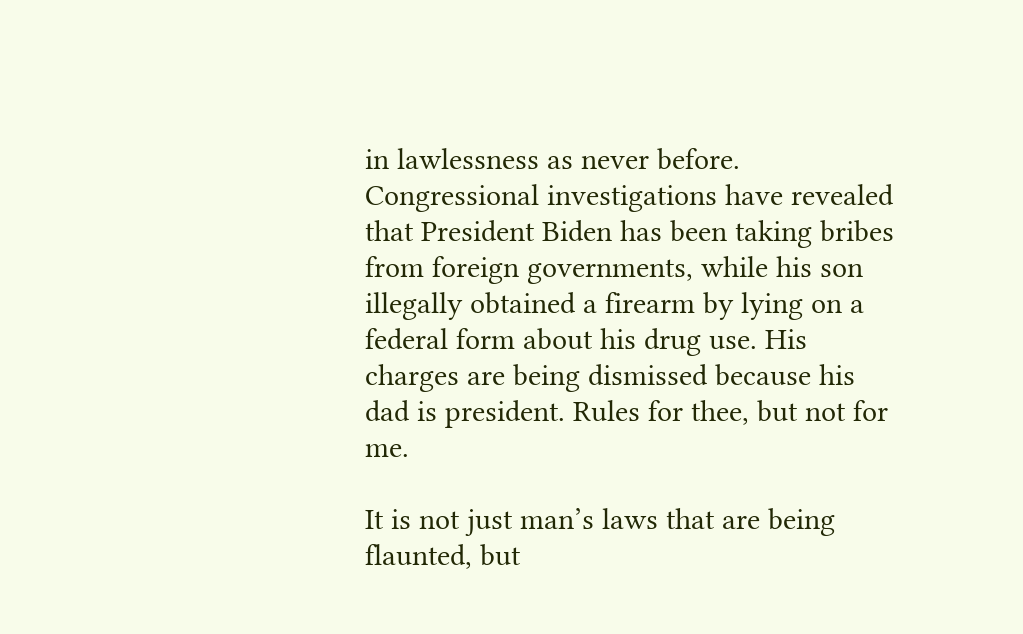in lawlessness as never before. Congressional investigations have revealed that President Biden has been taking bribes from foreign governments, while his son illegally obtained a firearm by lying on a federal form about his drug use. His charges are being dismissed because his dad is president. Rules for thee, but not for me.

It is not just man’s laws that are being flaunted, but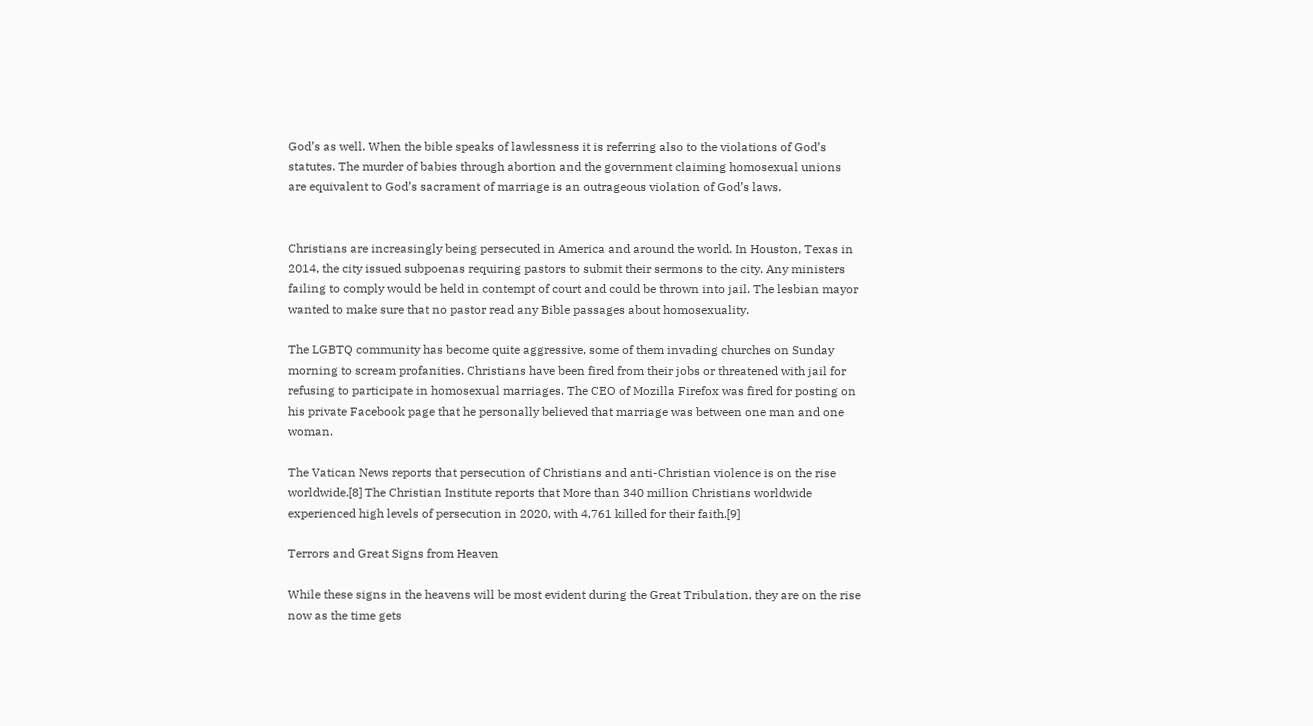God’s as well. When the bible speaks of lawlessness it is referring also to the violations of God’s statutes. The murder of babies through abortion and the government claiming homosexual unions are equivalent to God’s sacrament of marriage is an outrageous violation of God’s laws.


Christians are increasingly being persecuted in America and around the world. In Houston, Texas in 2014, the city issued subpoenas requiring pastors to submit their sermons to the city. Any ministers failing to comply would be held in contempt of court and could be thrown into jail. The lesbian mayor wanted to make sure that no pastor read any Bible passages about homosexuality.

The LGBTQ community has become quite aggressive, some of them invading churches on Sunday morning to scream profanities. Christians have been fired from their jobs or threatened with jail for refusing to participate in homosexual marriages. The CEO of Mozilla Firefox was fired for posting on his private Facebook page that he personally believed that marriage was between one man and one woman.

The Vatican News reports that persecution of Christians and anti-Christian violence is on the rise worldwide.[8] The Christian Institute reports that More than 340 million Christians worldwide experienced high levels of persecution in 2020, with 4,761 killed for their faith.[9]

Terrors and Great Signs from Heaven

While these signs in the heavens will be most evident during the Great Tribulation, they are on the rise now as the time gets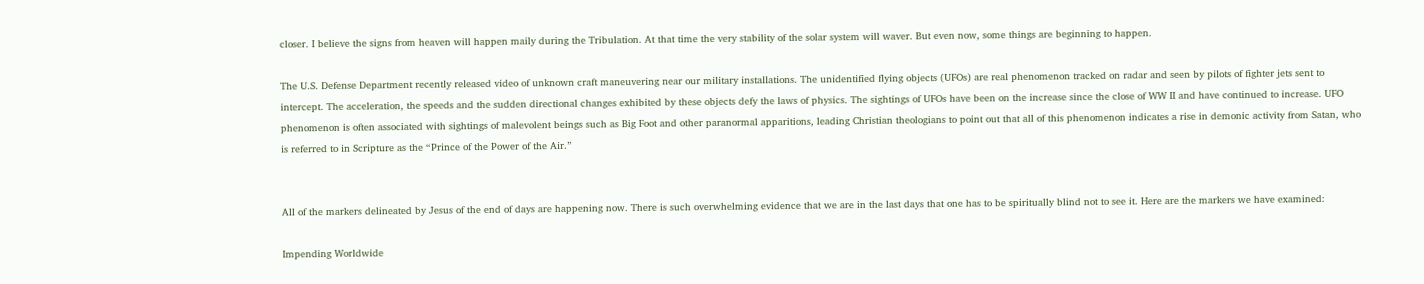closer. I believe the signs from heaven will happen maily during the Tribulation. At that time the very stability of the solar system will waver. But even now, some things are beginning to happen.

The U.S. Defense Department recently released video of unknown craft maneuvering near our military installations. The unidentified flying objects (UFOs) are real phenomenon tracked on radar and seen by pilots of fighter jets sent to intercept. The acceleration, the speeds and the sudden directional changes exhibited by these objects defy the laws of physics. The sightings of UFOs have been on the increase since the close of WW II and have continued to increase. UFO phenomenon is often associated with sightings of malevolent beings such as Big Foot and other paranormal apparitions, leading Christian theologians to point out that all of this phenomenon indicates a rise in demonic activity from Satan, who is referred to in Scripture as the “Prince of the Power of the Air.”


All of the markers delineated by Jesus of the end of days are happening now. There is such overwhelming evidence that we are in the last days that one has to be spiritually blind not to see it. Here are the markers we have examined:

Impending Worldwide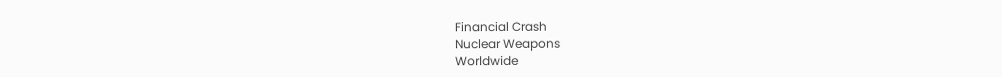Financial Crash
Nuclear Weapons
Worldwide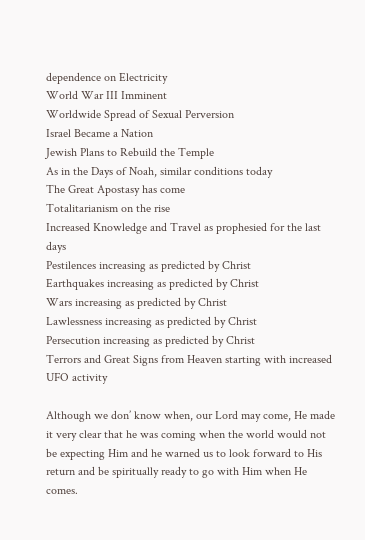dependence on Electricity
World War III Imminent
Worldwide Spread of Sexual Perversion
Israel Became a Nation
Jewish Plans to Rebuild the Temple
As in the Days of Noah, similar conditions today
The Great Apostasy has come
Totalitarianism on the rise
Increased Knowledge and Travel as prophesied for the last days
Pestilences increasing as predicted by Christ
Earthquakes increasing as predicted by Christ
Wars increasing as predicted by Christ
Lawlessness increasing as predicted by Christ
Persecution increasing as predicted by Christ
Terrors and Great Signs from Heaven starting with increased UFO activity

Although we don’ know when, our Lord may come, He made it very clear that he was coming when the world would not be expecting Him and he warned us to look forward to His return and be spiritually ready to go with Him when He comes.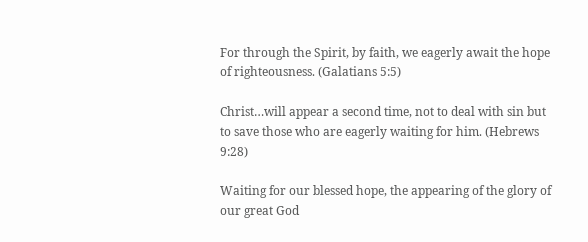For through the Spirit, by faith, we eagerly await the hope of righteousness. (Galatians 5:5)

Christ…will appear a second time, not to deal with sin but to save those who are eagerly waiting for him. (Hebrews 9:28)

Waiting for our blessed hope, the appearing of the glory of our great God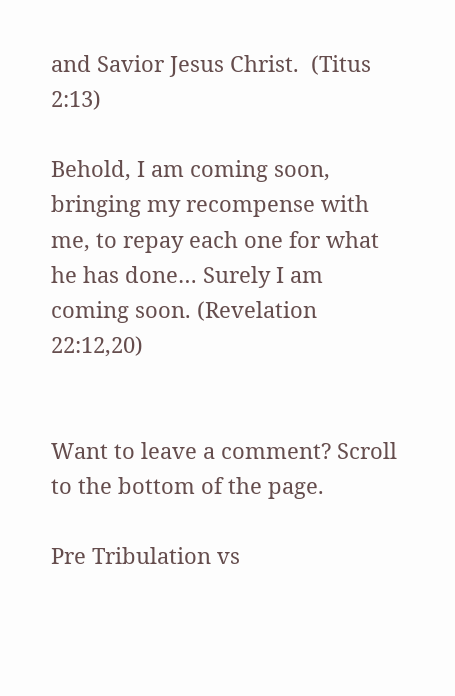and Savior Jesus Christ.  (Titus 2:13)

Behold, I am coming soon, bringing my recompense with me, to repay each one for what he has done… Surely I am coming soon. (Revelation 22:12,20)


Want to leave a comment? Scroll to the bottom of the page.

Pre Tribulation vs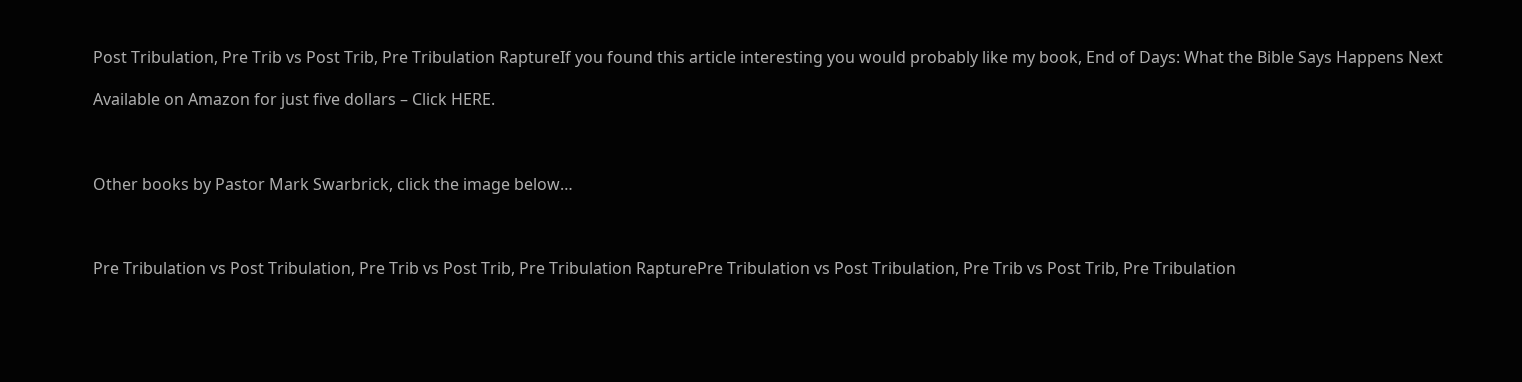Post Tribulation, Pre Trib vs Post Trib, Pre Tribulation RaptureIf you found this article interesting you would probably like my book, End of Days: What the Bible Says Happens Next

Available on Amazon for just five dollars – Click HERE.



Other books by Pastor Mark Swarbrick, click the image below…



Pre Tribulation vs Post Tribulation, Pre Trib vs Post Trib, Pre Tribulation RapturePre Tribulation vs Post Tribulation, Pre Trib vs Post Trib, Pre Tribulation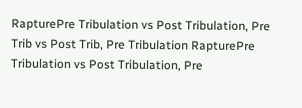RapturePre Tribulation vs Post Tribulation, Pre Trib vs Post Trib, Pre Tribulation RapturePre Tribulation vs Post Tribulation, Pre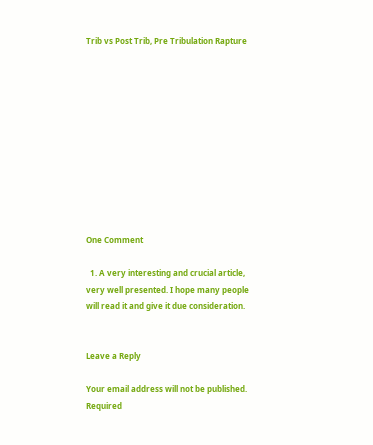Trib vs Post Trib, Pre Tribulation Rapture











One Comment

  1. A very interesting and crucial article, very well presented. I hope many people will read it and give it due consideration.


Leave a Reply

Your email address will not be published. Required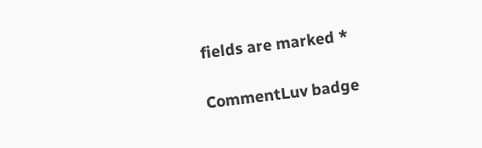fields are marked *

CommentLuv badge